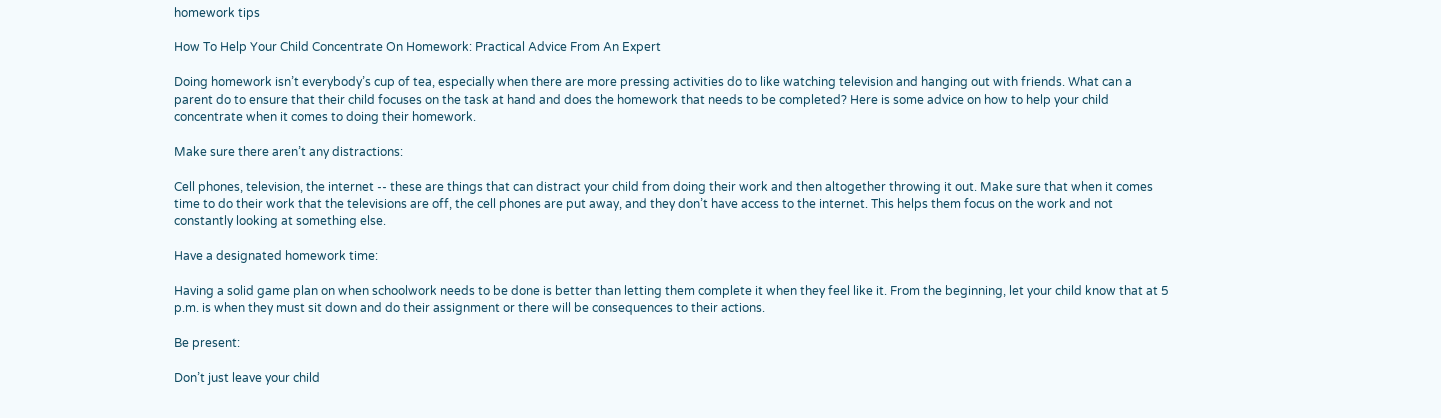homework tips

How To Help Your Child Concentrate On Homework: Practical Advice From An Expert

Doing homework isn’t everybody’s cup of tea, especially when there are more pressing activities do to like watching television and hanging out with friends. What can a parent do to ensure that their child focuses on the task at hand and does the homework that needs to be completed? Here is some advice on how to help your child concentrate when it comes to doing their homework.

Make sure there aren’t any distractions:

Cell phones, television, the internet -- these are things that can distract your child from doing their work and then altogether throwing it out. Make sure that when it comes time to do their work that the televisions are off, the cell phones are put away, and they don’t have access to the internet. This helps them focus on the work and not constantly looking at something else.

Have a designated homework time:

Having a solid game plan on when schoolwork needs to be done is better than letting them complete it when they feel like it. From the beginning, let your child know that at 5 p.m. is when they must sit down and do their assignment or there will be consequences to their actions.

Be present:

Don’t just leave your child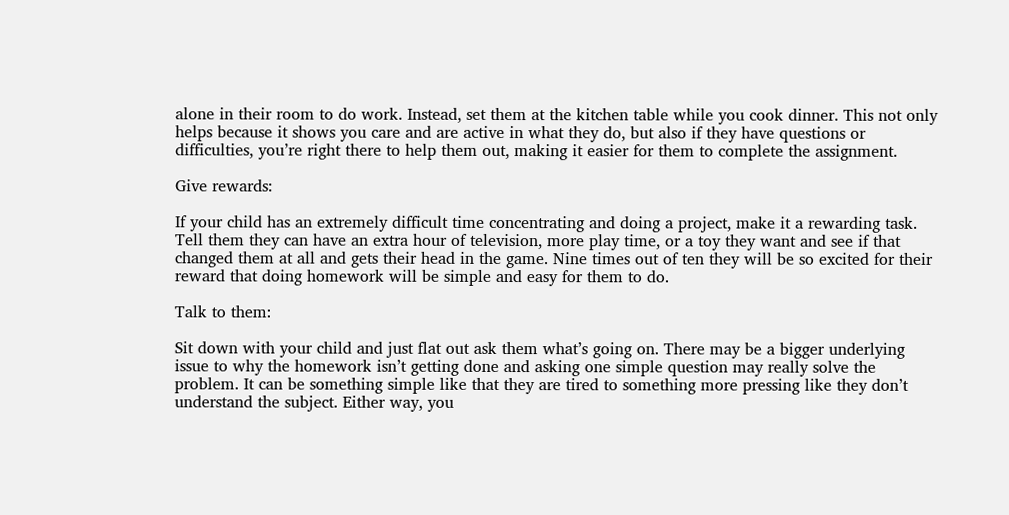alone in their room to do work. Instead, set them at the kitchen table while you cook dinner. This not only helps because it shows you care and are active in what they do, but also if they have questions or difficulties, you’re right there to help them out, making it easier for them to complete the assignment.

Give rewards:

If your child has an extremely difficult time concentrating and doing a project, make it a rewarding task. Tell them they can have an extra hour of television, more play time, or a toy they want and see if that changed them at all and gets their head in the game. Nine times out of ten they will be so excited for their reward that doing homework will be simple and easy for them to do.

Talk to them:

Sit down with your child and just flat out ask them what’s going on. There may be a bigger underlying issue to why the homework isn’t getting done and asking one simple question may really solve the problem. It can be something simple like that they are tired to something more pressing like they don’t understand the subject. Either way, you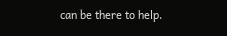can be there to help.